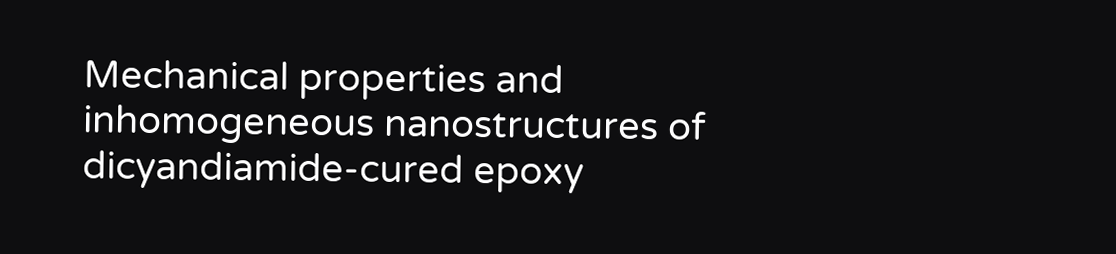Mechanical properties and inhomogeneous nanostructures of dicyandiamide-cured epoxy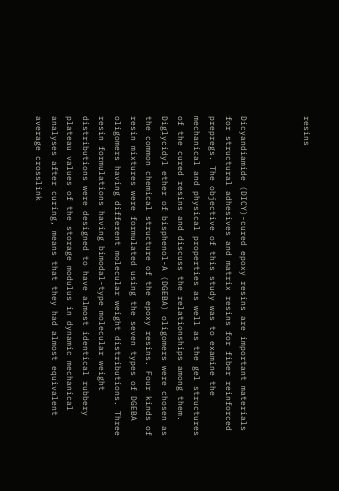resins



Dicyandiamide (DICY)-cured epoxy resins are important materials for structural adhesives and matrix resins for fiber reinforced prepregs. The objective of this study was to examine the mechanical and physical properties as well as the gel structures of the cured resins and discuss the relationships among them. Diglycidyl ether of bisphenol-A (DGEBA) oligomers were chosen as the common chemical structure of the epoxy resins. Four kinds of resin mixtures were formulated using the seven types of DGEBA oligomers having different molecular weight distributions. Three resin formulations having bimodal-type molecular weight distributions were designed to have almost identical rubbery plateau values of the storage modulus in dynamic mechanical analyses after curing, means that they had almost equivalent average crosslink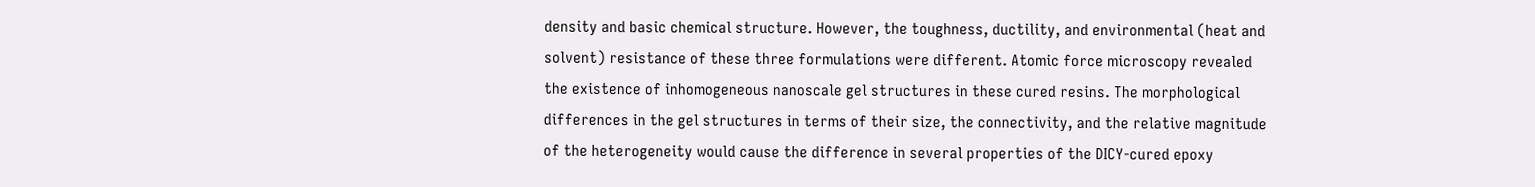density and basic chemical structure. However, the toughness, ductility, and environmental (heat and solvent) resistance of these three formulations were different. Atomic force microscopy revealed the existence of inhomogeneous nanoscale gel structures in these cured resins. The morphological differences in the gel structures in terms of their size, the connectivity, and the relative magnitude of the heterogeneity would cause the difference in several properties of the DICY-cured epoxy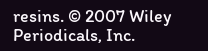resins. © 2007 Wiley Periodicals, Inc.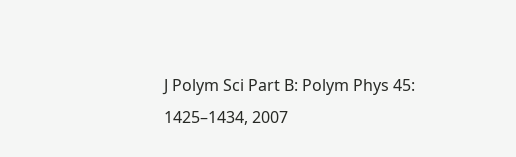J Polym Sci Part B: Polym Phys 45: 1425–1434, 2007